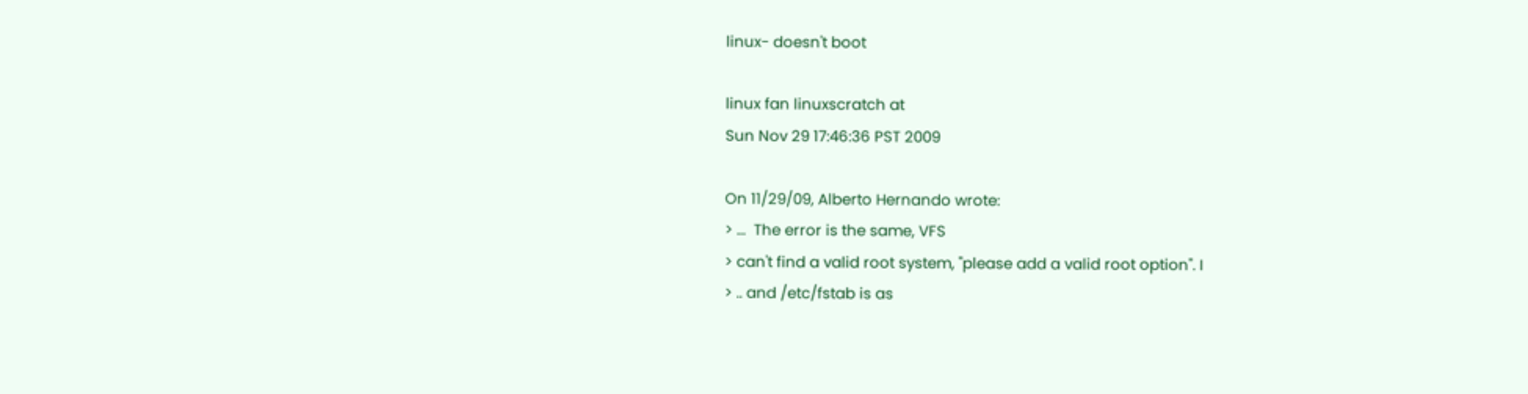linux- doesn't boot

linux fan linuxscratch at
Sun Nov 29 17:46:36 PST 2009

On 11/29/09, Alberto Hernando wrote:
> ...  The error is the same, VFS
> can't find a valid root system, "please add a valid root option". I
> .. and /etc/fstab is as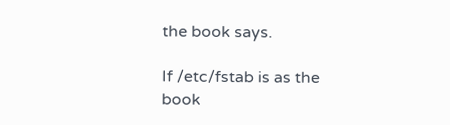the book says.

If /etc/fstab is as the book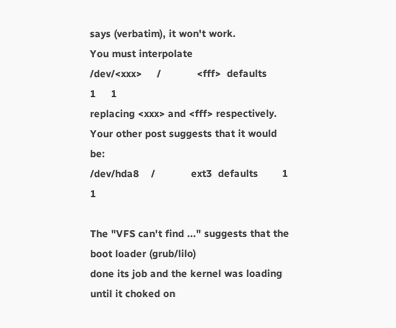says (verbatim), it won't work.
You must interpolate
/dev/<xxx>     /            <fff>  defaults        1     1
replacing <xxx> and <fff> respectively.
Your other post suggests that it would be:
/dev/hda8    /            ext3  defaults        1     1

The "VFS can't find ..." suggests that the boot loader (grub/lilo)
done its job and the kernel was loading until it choked on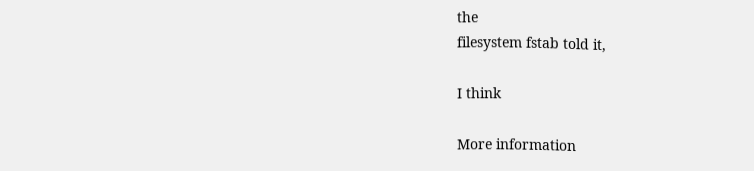the
filesystem fstab told it,

I think

More information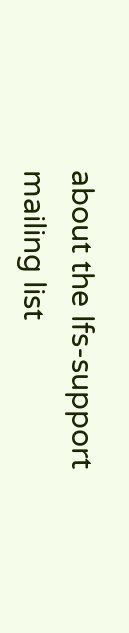about the lfs-support mailing list